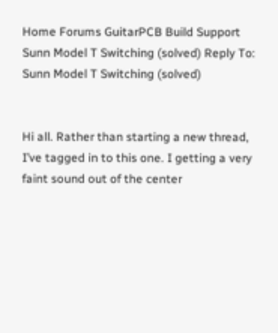Home Forums GuitarPCB Build Support Sunn Model T Switching (solved) Reply To: Sunn Model T Switching (solved)


Hi all. Rather than starting a new thread, I’ve tagged in to this one. I getting a very faint sound out of the center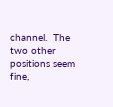channel.  The two other positions seem fine,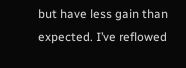but have less gain than expected. I’ve reflowed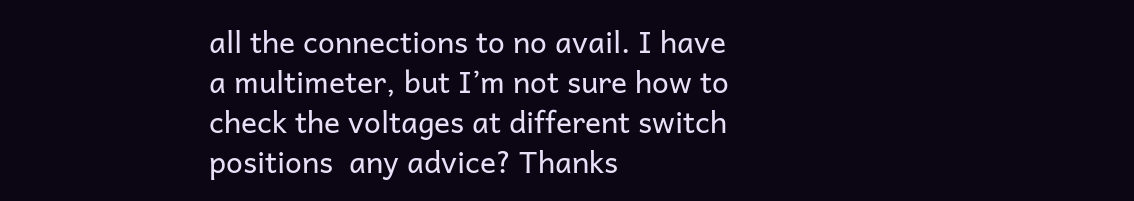all the connections to no avail. I have a multimeter, but I’m not sure how to check the voltages at different switch positions  any advice? Thanks